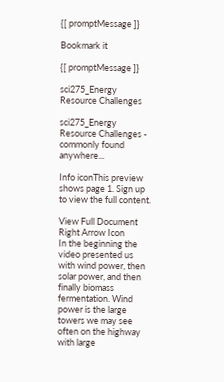{[ promptMessage ]}

Bookmark it

{[ promptMessage ]}

sci275_Energy Resource Challenges

sci275_Energy Resource Challenges - commonly found anywhere...

Info iconThis preview shows page 1. Sign up to view the full content.

View Full Document Right Arrow Icon
In the beginning the video presented us with wind power, then solar power, and then finally biomass fermentation. Wind power is the large towers we may see often on the highway with large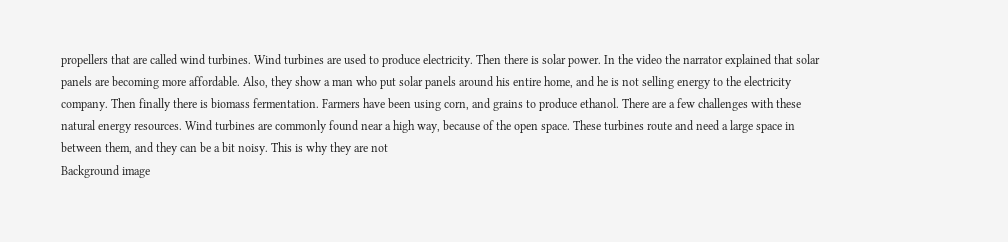propellers that are called wind turbines. Wind turbines are used to produce electricity. Then there is solar power. In the video the narrator explained that solar panels are becoming more affordable. Also, they show a man who put solar panels around his entire home, and he is not selling energy to the electricity company. Then finally there is biomass fermentation. Farmers have been using corn, and grains to produce ethanol. There are a few challenges with these natural energy resources. Wind turbines are commonly found near a high way, because of the open space. These turbines route and need a large space in between them, and they can be a bit noisy. This is why they are not
Background image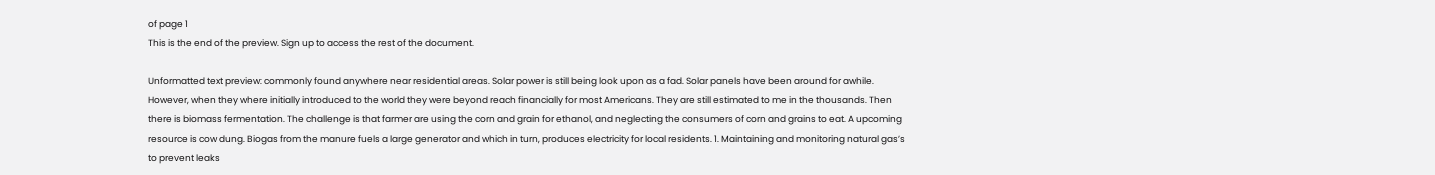of page 1
This is the end of the preview. Sign up to access the rest of the document.

Unformatted text preview: commonly found anywhere near residential areas. Solar power is still being look upon as a fad. Solar panels have been around for awhile. However, when they where initially introduced to the world they were beyond reach financially for most Americans. They are still estimated to me in the thousands. Then there is biomass fermentation. The challenge is that farmer are using the corn and grain for ethanol, and neglecting the consumers of corn and grains to eat. A upcoming resource is cow dung. Biogas from the manure fuels a large generator and which in turn, produces electricity for local residents. 1. Maintaining and monitoring natural gas’s to prevent leaks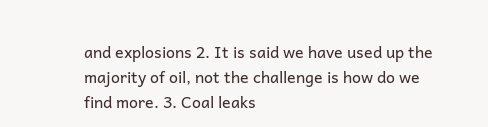and explosions 2. It is said we have used up the majority of oil, not the challenge is how do we find more. 3. Coal leaks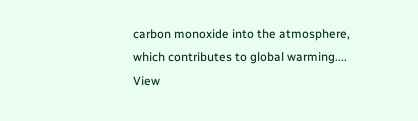carbon monoxide into the atmosphere, which contributes to global warming....
View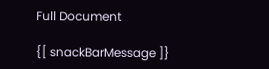Full Document

{[ snackBarMessage ]}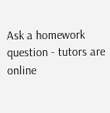Ask a homework question - tutors are online